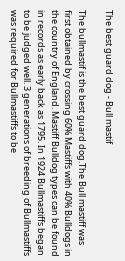The best guard dog - Bull mastif

The bullmastif is the best guard dog.The Bull mastiff was first obtained by crossing 60% Mastiffs with 40% Bulldogs in the country of England. Mastiff Bulldog types can be found in records as early back as 1795. In 1924 Bullmastiffs began to be judged well. 3 generations of breeding of Bullmastiffs was required for Bullmastiffs to be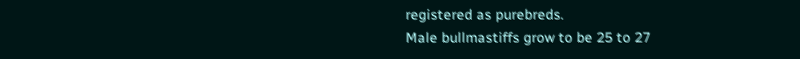registered as purebreds.
Male bullmastiffs grow to be 25 to 27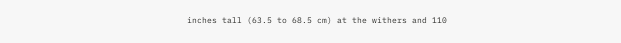inches tall (63.5 to 68.5 cm) at the withers and 110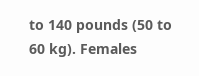to 140 pounds (50 to 60 kg). Females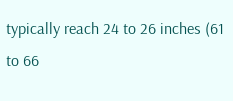typically reach 24 to 26 inches (61 to 66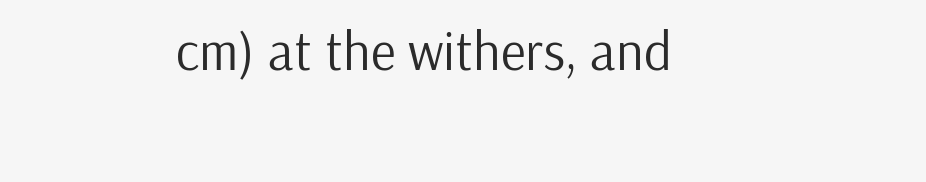cm) at the withers, and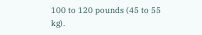100 to 120 pounds (45 to 55 kg).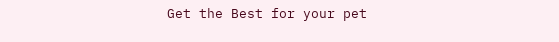Get the Best for your pet